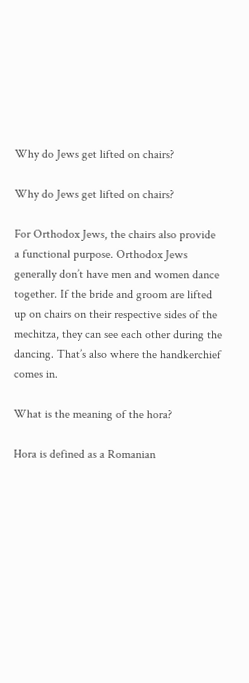Why do Jews get lifted on chairs?

Why do Jews get lifted on chairs?

For Orthodox Jews, the chairs also provide a functional purpose. Orthodox Jews generally don’t have men and women dance together. If the bride and groom are lifted up on chairs on their respective sides of the mechitza, they can see each other during the dancing. That’s also where the handkerchief comes in.

What is the meaning of the hora?

Hora is defined as a Romanian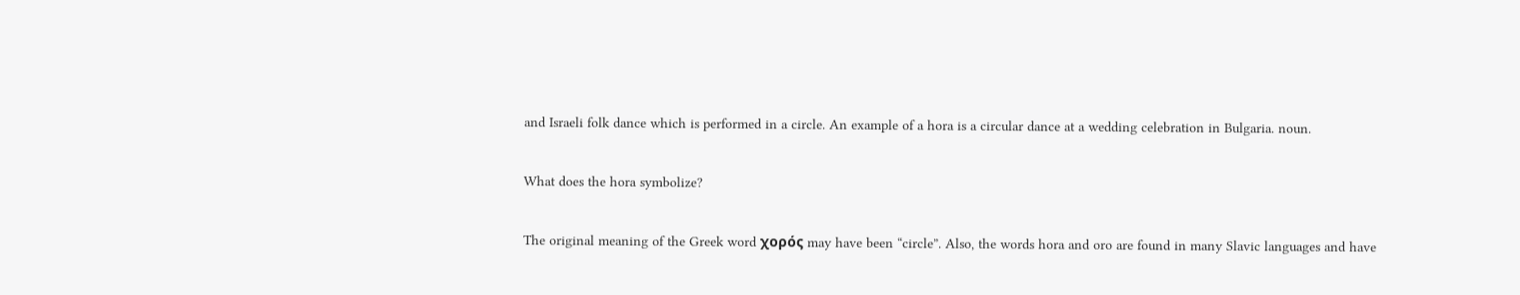and Israeli folk dance which is performed in a circle. An example of a hora is a circular dance at a wedding celebration in Bulgaria. noun.

What does the hora symbolize?

The original meaning of the Greek word χορός may have been “circle”. Also, the words hora and oro are found in many Slavic languages and have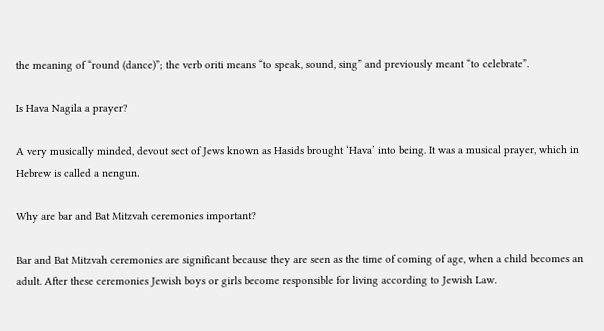the meaning of “round (dance)”; the verb oriti means “to speak, sound, sing” and previously meant “to celebrate”.

Is Hava Nagila a prayer?

A very musically minded, devout sect of Jews known as Hasids brought ‘Hava’ into being. It was a musical prayer, which in Hebrew is called a nengun.

Why are bar and Bat Mitzvah ceremonies important?

Bar and Bat Mitzvah ceremonies are significant because they are seen as the time of coming of age, when a child becomes an adult. After these ceremonies Jewish boys or girls become responsible for living according to Jewish Law.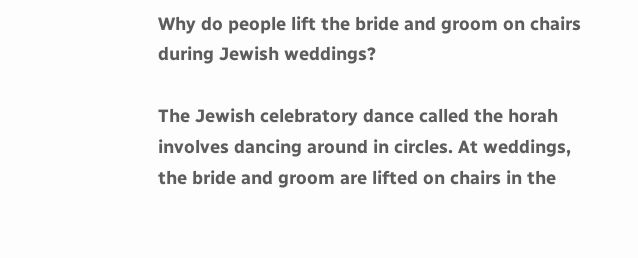Why do people lift the bride and groom on chairs during Jewish weddings?

The Jewish celebratory dance called the horah involves dancing around in circles. At weddings, the bride and groom are lifted on chairs in the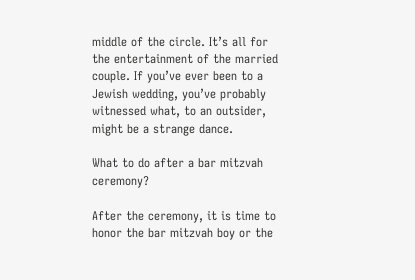middle of the circle. It’s all for the entertainment of the married couple. If you’ve ever been to a Jewish wedding, you’ve probably witnessed what, to an outsider, might be a strange dance.

What to do after a bar mitzvah ceremony?

After the ceremony, it is time to honor the bar mitzvah boy or the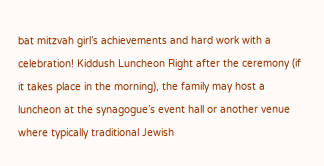bat mitzvah girl’s achievements and hard work with a celebration! Kiddush Luncheon Right after the ceremony (if it takes place in the morning), the family may host a luncheon at the synagogue’s event hall or another venue where typically traditional Jewish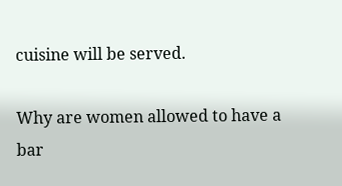cuisine will be served.

Why are women allowed to have a bar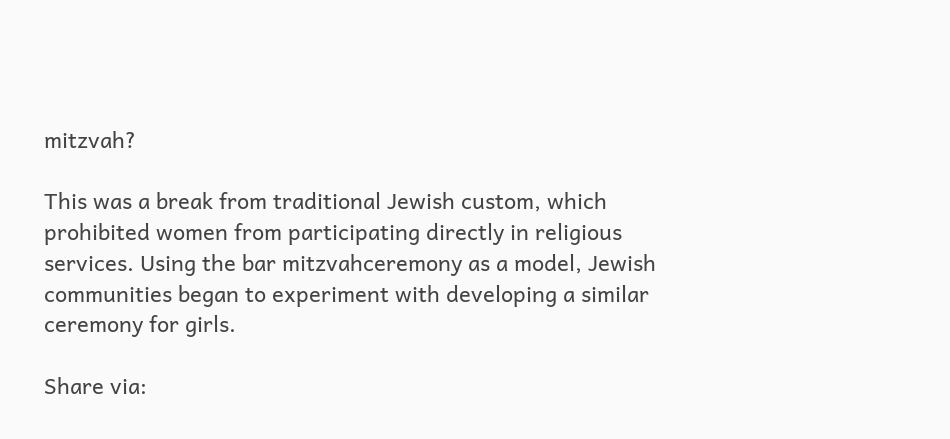mitzvah?

This was a break from traditional Jewish custom, which prohibited women from participating directly in religious services. Using the bar mitzvahceremony as a model, Jewish communities began to experiment with developing a similar ceremony for girls.

Share via: